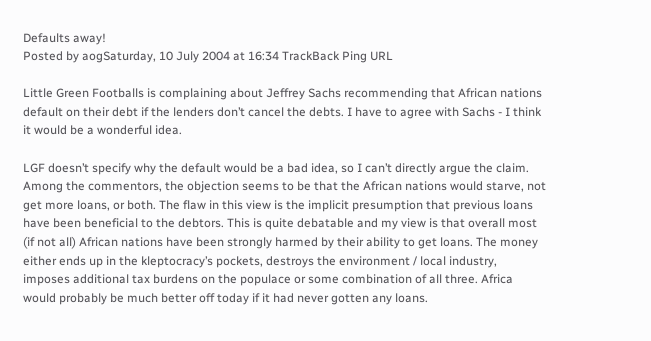Defaults away!
Posted by aogSaturday, 10 July 2004 at 16:34 TrackBack Ping URL

Little Green Footballs is complaining about Jeffrey Sachs recommending that African nations default on their debt if the lenders don’t cancel the debts. I have to agree with Sachs - I think it would be a wonderful idea.

LGF doesn’t specify why the default would be a bad idea, so I can’t directly argue the claim. Among the commentors, the objection seems to be that the African nations would starve, not get more loans, or both. The flaw in this view is the implicit presumption that previous loans have been beneficial to the debtors. This is quite debatable and my view is that overall most (if not all) African nations have been strongly harmed by their ability to get loans. The money either ends up in the kleptocracy’s pockets, destroys the environment / local industry, imposes additional tax burdens on the populace or some combination of all three. Africa would probably be much better off today if it had never gotten any loans.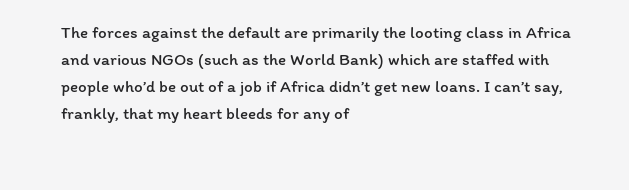The forces against the default are primarily the looting class in Africa and various NGOs (such as the World Bank) which are staffed with people who’d be out of a job if Africa didn’t get new loans. I can’t say, frankly, that my heart bleeds for any of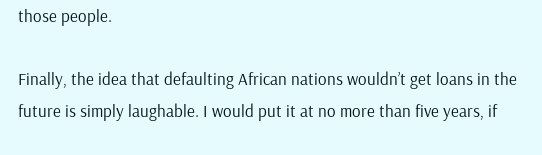those people.

Finally, the idea that defaulting African nations wouldn’t get loans in the future is simply laughable. I would put it at no more than five years, if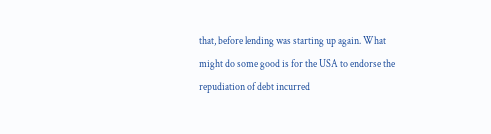that, before lending was starting up again. What might do some good is for the USA to endorse the repudiation of debt incurred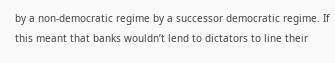by a non-democratic regime by a successor democratic regime. If this meant that banks wouldn’t lend to dictators to line their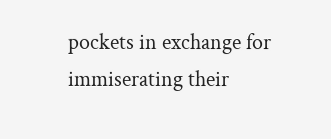pockets in exchange for immiserating their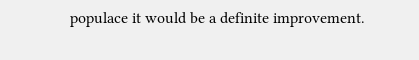populace it would be a definite improvement.